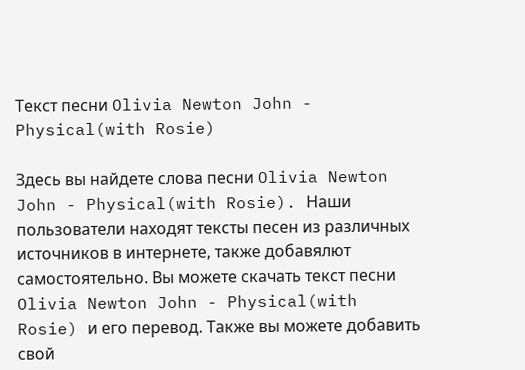Текст песни Olivia Newton John - Physical(with Rosie)

Здесь вы найдете слова песни Olivia Newton John - Physical(with Rosie). Наши пользователи находят тексты песен из различных источников в интернете, также добавялют самостоятельно. Вы можете скачать текст песни Olivia Newton John - Physical(with Rosie) и его перевод. Также вы можете добавить свой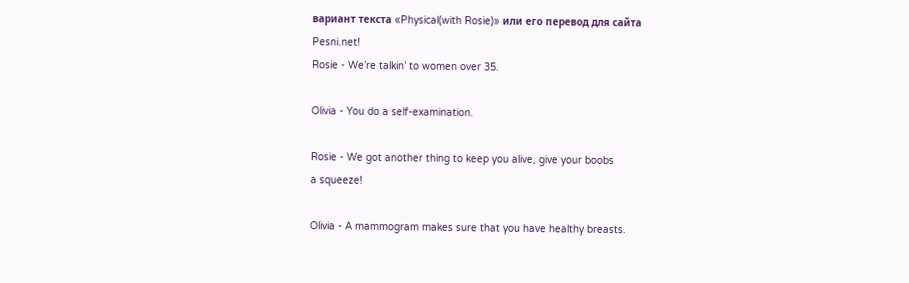вариант текста «Physical(with Rosie)» или его перевод для сайта Pesni.net!
Rosie - We’re talkin’ to women over 35.

Olivia - You do a self-examination.

Rosie - We got another thing to keep you alive, give your boobs
a squeeze!

Olivia - A mammogram makes sure that you have healthy breasts.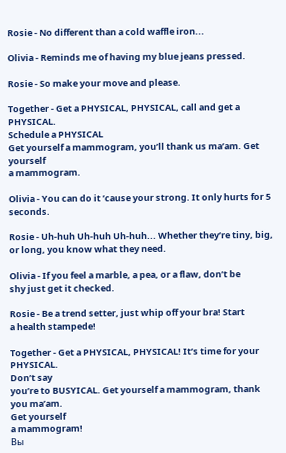Rosie - No different than a cold waffle iron...

Olivia - Reminds me of having my blue jeans pressed.

Rosie - So make your move and please.

Together - Get a PHYSICAL, PHYSICAL, call and get a PHYSICAL.
Schedule a PHYSICAL
Get yourself a mammogram, you’ll thank us ma’am. Get yourself
a mammogram.

Olivia - You can do it ’cause your strong. It only hurts for 5 seconds.

Rosie - Uh-huh Uh-huh Uh-huh... Whether they’re tiny, big,
or long, you know what they need.

Olivia - If you feel a marble, a pea, or a flaw, don’t be
shy just get it checked.

Rosie - Be a trend setter, just whip off your bra! Start
a health stampede!

Together - Get a PHYSICAL, PHYSICAL! It’s time for your PHYSICAL.
Don’t say
you’re to BUSYICAL. Get yourself a mammogram, thank you ma’am.
Get yourself
a mammogram!
Вы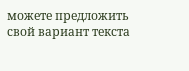можете предложить свой вариант текста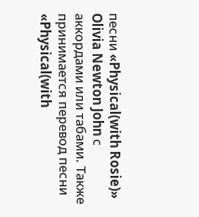песни «Physical(with Rosie)» Olivia Newton John с аккордами или табами. Также принимается перевод песни «Physical(with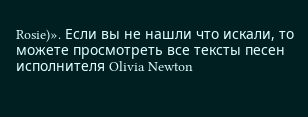Rosie)». Если вы не нашли что искали, то можете просмотреть все тексты песен исполнителя Olivia Newton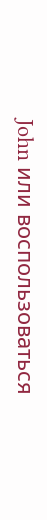John или воспользоваться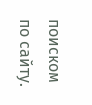поиском по сайту.